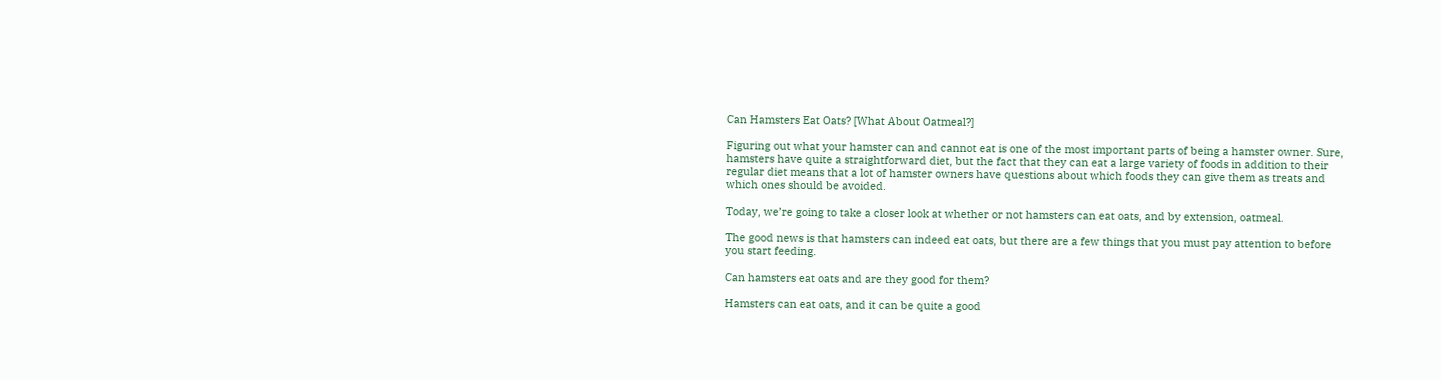Can Hamsters Eat Oats? [What About Oatmeal?]

Figuring out what your hamster can and cannot eat is one of the most important parts of being a hamster owner. Sure, hamsters have quite a straightforward diet, but the fact that they can eat a large variety of foods in addition to their regular diet means that a lot of hamster owners have questions about which foods they can give them as treats and which ones should be avoided.

Today, we’re going to take a closer look at whether or not hamsters can eat oats, and by extension, oatmeal.

The good news is that hamsters can indeed eat oats, but there are a few things that you must pay attention to before you start feeding.

Can hamsters eat oats and are they good for them?

Hamsters can eat oats, and it can be quite a good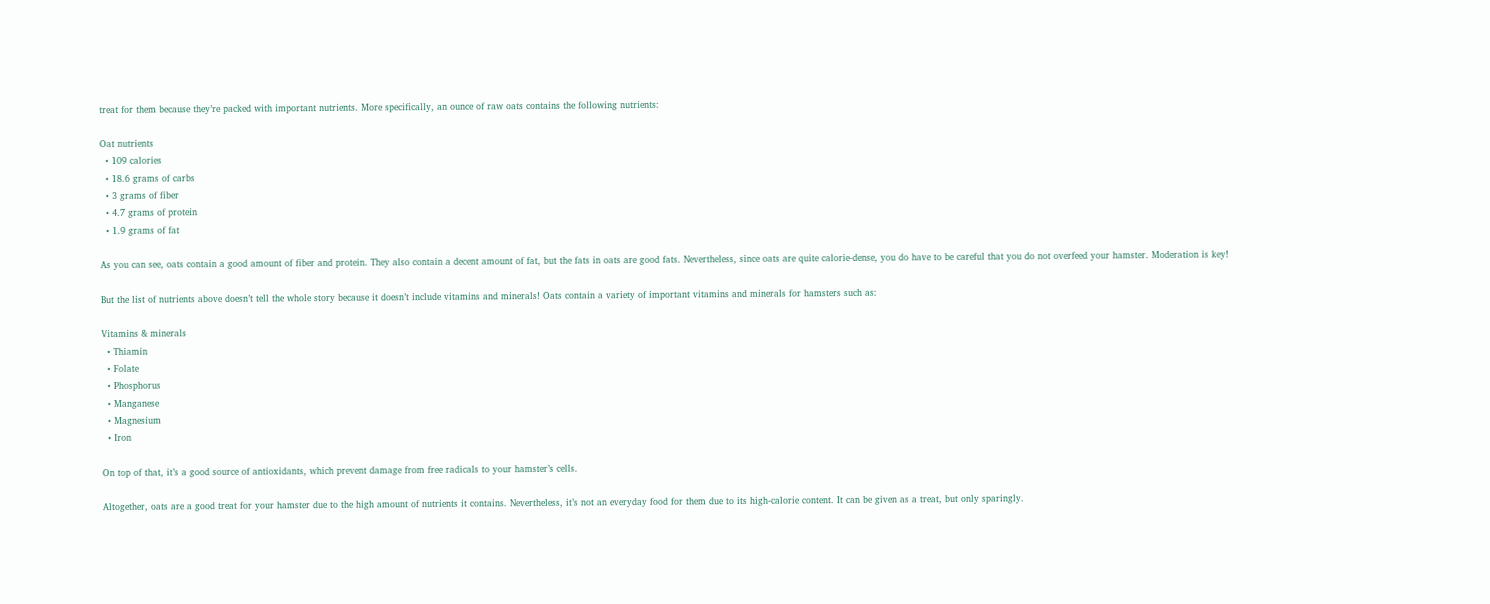treat for them because they’re packed with important nutrients. More specifically, an ounce of raw oats contains the following nutrients:

Oat nutrients
  • 109 calories
  • 18.6 grams of carbs
  • 3 grams of fiber
  • 4.7 grams of protein
  • 1.9 grams of fat

As you can see, oats contain a good amount of fiber and protein. They also contain a decent amount of fat, but the fats in oats are good fats. Nevertheless, since oats are quite calorie-dense, you do have to be careful that you do not overfeed your hamster. Moderation is key!

But the list of nutrients above doesn’t tell the whole story because it doesn’t include vitamins and minerals! Oats contain a variety of important vitamins and minerals for hamsters such as:

Vitamins & minerals
  • Thiamin
  • Folate
  • Phosphorus
  • Manganese
  • Magnesium
  • Iron

On top of that, it’s a good source of antioxidants, which prevent damage from free radicals to your hamster’s cells.

Altogether, oats are a good treat for your hamster due to the high amount of nutrients it contains. Nevertheless, it’s not an everyday food for them due to its high-calorie content. It can be given as a treat, but only sparingly.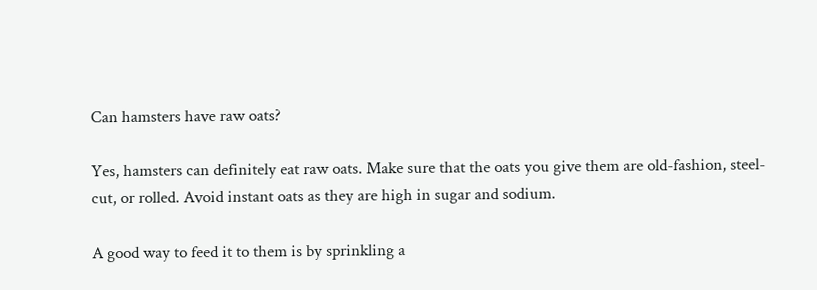Can hamsters have raw oats?

Yes, hamsters can definitely eat raw oats. Make sure that the oats you give them are old-fashion, steel-cut, or rolled. Avoid instant oats as they are high in sugar and sodium.

A good way to feed it to them is by sprinkling a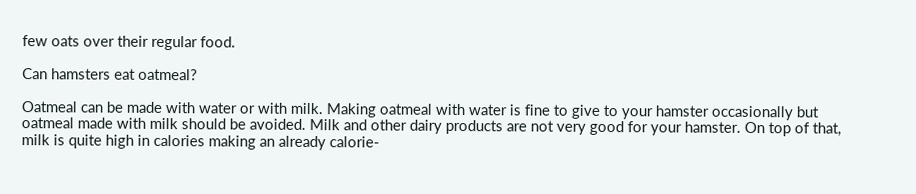few oats over their regular food.

Can hamsters eat oatmeal?

Oatmeal can be made with water or with milk. Making oatmeal with water is fine to give to your hamster occasionally but oatmeal made with milk should be avoided. Milk and other dairy products are not very good for your hamster. On top of that, milk is quite high in calories making an already calorie-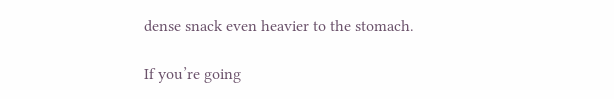dense snack even heavier to the stomach.

If you’re going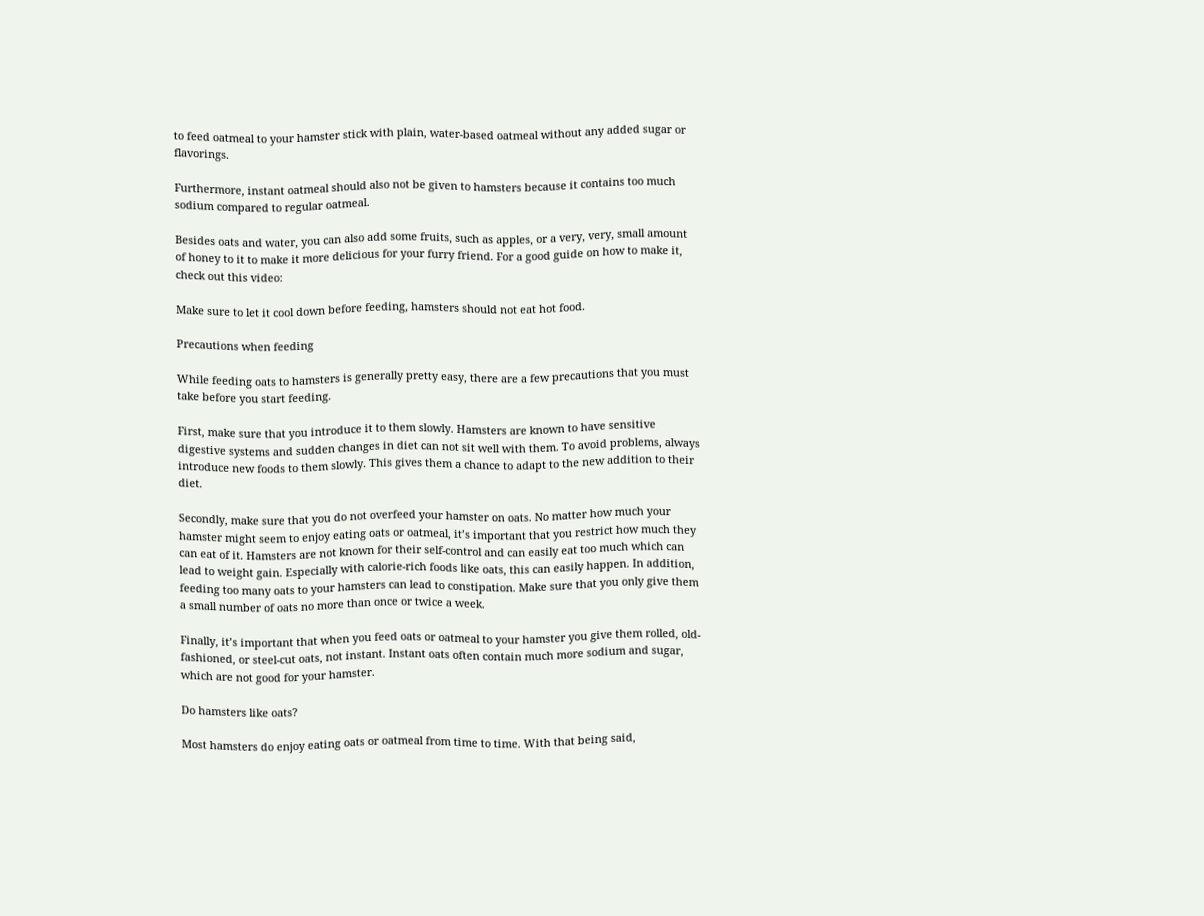to feed oatmeal to your hamster stick with plain, water-based oatmeal without any added sugar or flavorings.

Furthermore, instant oatmeal should also not be given to hamsters because it contains too much sodium compared to regular oatmeal.

Besides oats and water, you can also add some fruits, such as apples, or a very, very, small amount of honey to it to make it more delicious for your furry friend. For a good guide on how to make it, check out this video:

Make sure to let it cool down before feeding, hamsters should not eat hot food.

Precautions when feeding

While feeding oats to hamsters is generally pretty easy, there are a few precautions that you must take before you start feeding.

First, make sure that you introduce it to them slowly. Hamsters are known to have sensitive digestive systems and sudden changes in diet can not sit well with them. To avoid problems, always introduce new foods to them slowly. This gives them a chance to adapt to the new addition to their diet.

Secondly, make sure that you do not overfeed your hamster on oats. No matter how much your hamster might seem to enjoy eating oats or oatmeal, it’s important that you restrict how much they can eat of it. Hamsters are not known for their self-control and can easily eat too much which can lead to weight gain. Especially with calorie-rich foods like oats, this can easily happen. In addition, feeding too many oats to your hamsters can lead to constipation. Make sure that you only give them a small number of oats no more than once or twice a week.

Finally, it’s important that when you feed oats or oatmeal to your hamster you give them rolled, old-fashioned, or steel-cut oats, not instant. Instant oats often contain much more sodium and sugar, which are not good for your hamster.

Do hamsters like oats?

Most hamsters do enjoy eating oats or oatmeal from time to time. With that being said,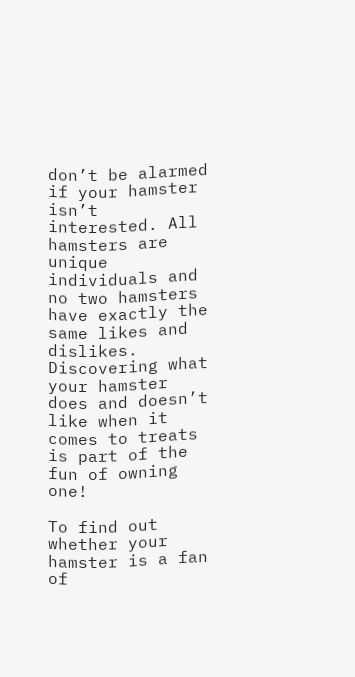don’t be alarmed if your hamster isn’t interested. All hamsters are unique individuals and no two hamsters have exactly the same likes and dislikes. Discovering what your hamster does and doesn’t like when it comes to treats is part of the fun of owning one!

To find out whether your hamster is a fan of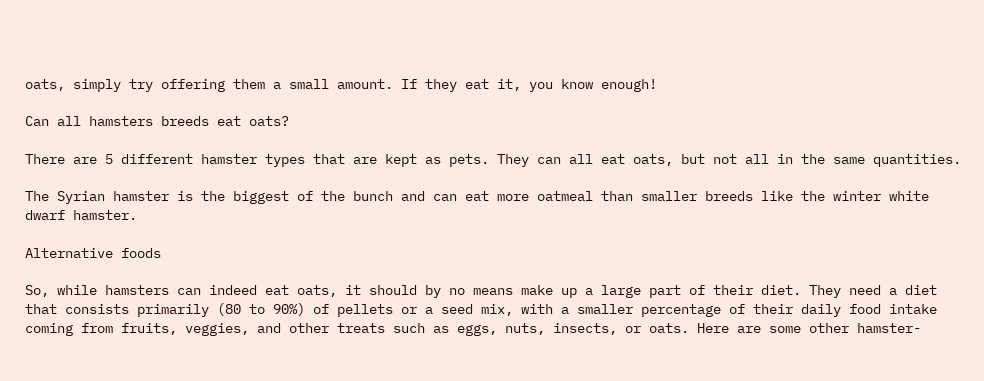oats, simply try offering them a small amount. If they eat it, you know enough!

Can all hamsters breeds eat oats?

There are 5 different hamster types that are kept as pets. They can all eat oats, but not all in the same quantities.

The Syrian hamster is the biggest of the bunch and can eat more oatmeal than smaller breeds like the winter white dwarf hamster.

Alternative foods

So, while hamsters can indeed eat oats, it should by no means make up a large part of their diet. They need a diet that consists primarily (80 to 90%) of pellets or a seed mix, with a smaller percentage of their daily food intake coming from fruits, veggies, and other treats such as eggs, nuts, insects, or oats. Here are some other hamster-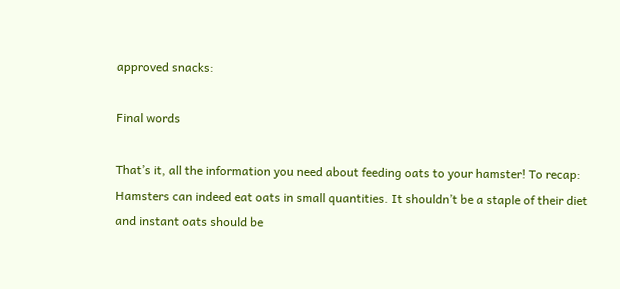approved snacks:

Final words

That’s it, all the information you need about feeding oats to your hamster! To recap: Hamsters can indeed eat oats in small quantities. It shouldn’t be a staple of their diet and instant oats should be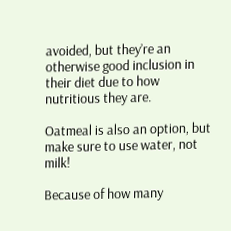avoided, but they’re an otherwise good inclusion in their diet due to how nutritious they are.

Oatmeal is also an option, but make sure to use water, not milk!

Because of how many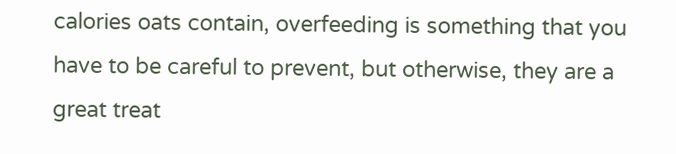calories oats contain, overfeeding is something that you have to be careful to prevent, but otherwise, they are a great treat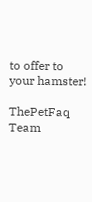to offer to your hamster!

ThePetFaq Team